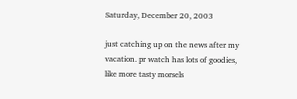Saturday, December 20, 2003

just catching up on the news after my vacation. pr watch has lots of goodies, like more tasty morsels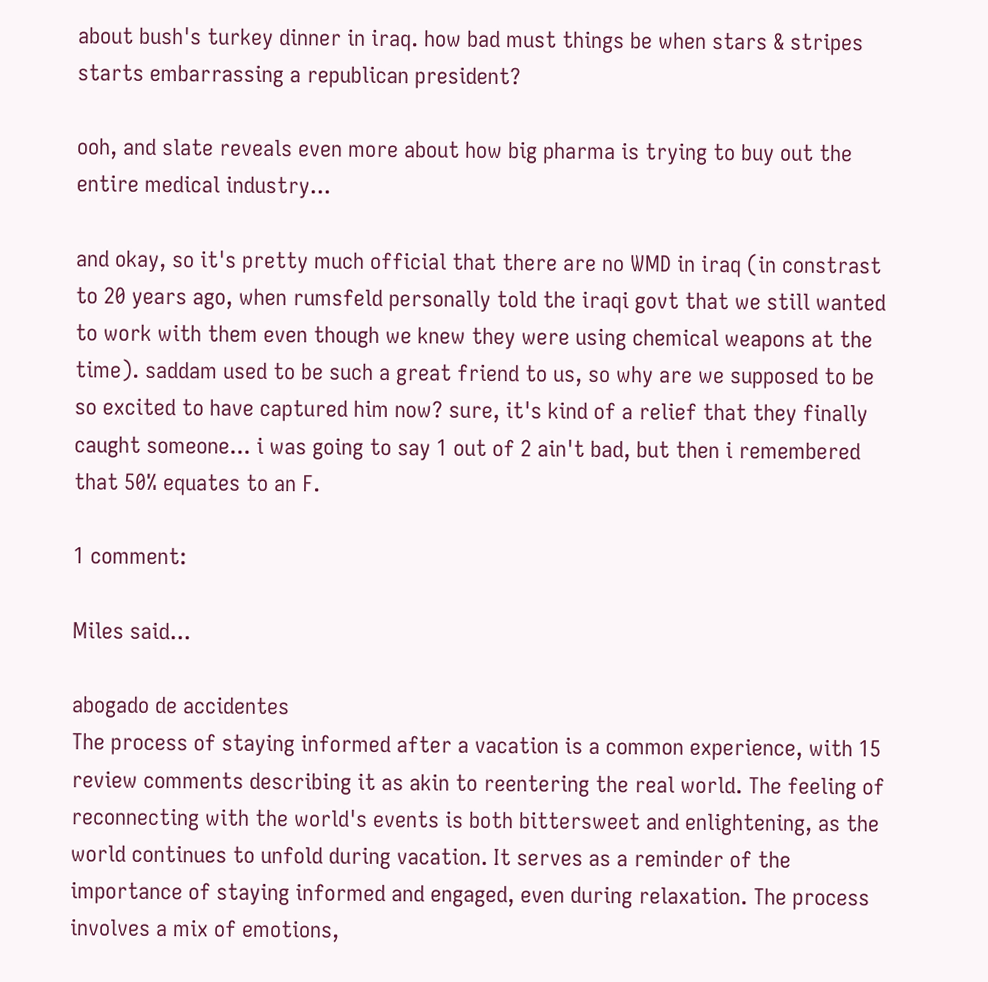about bush's turkey dinner in iraq. how bad must things be when stars & stripes starts embarrassing a republican president?

ooh, and slate reveals even more about how big pharma is trying to buy out the entire medical industry...

and okay, so it's pretty much official that there are no WMD in iraq (in constrast to 20 years ago, when rumsfeld personally told the iraqi govt that we still wanted to work with them even though we knew they were using chemical weapons at the time). saddam used to be such a great friend to us, so why are we supposed to be so excited to have captured him now? sure, it's kind of a relief that they finally caught someone... i was going to say 1 out of 2 ain't bad, but then i remembered that 50% equates to an F.

1 comment:

Miles said...

abogado de accidentes
The process of staying informed after a vacation is a common experience, with 15 review comments describing it as akin to reentering the real world. The feeling of reconnecting with the world's events is both bittersweet and enlightening, as the world continues to unfold during vacation. It serves as a reminder of the importance of staying informed and engaged, even during relaxation. The process involves a mix of emotions,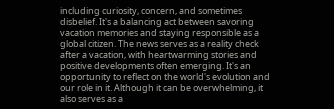including curiosity, concern, and sometimes disbelief. It's a balancing act between savoring vacation memories and staying responsible as a global citizen. The news serves as a reality check after a vacation, with heartwarming stories and positive developments often emerging. It's an opportunity to reflect on the world's evolution and our role in it. Although it can be overwhelming, it also serves as a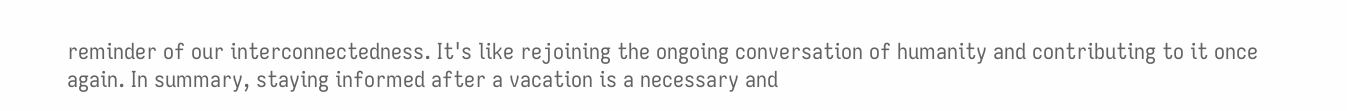reminder of our interconnectedness. It's like rejoining the ongoing conversation of humanity and contributing to it once again. In summary, staying informed after a vacation is a necessary and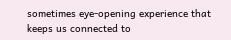sometimes eye-opening experience that keeps us connected to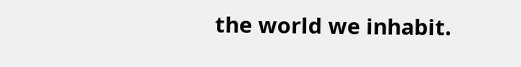the world we inhabit.